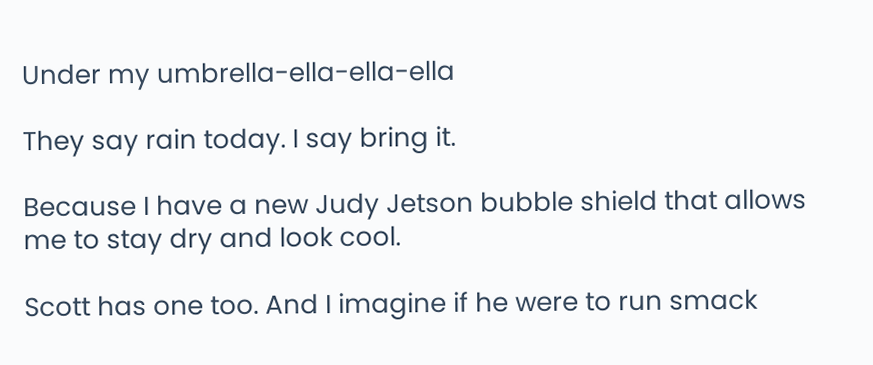Under my umbrella-ella-ella-ella

They say rain today. I say bring it.

Because I have a new Judy Jetson bubble shield that allows me to stay dry and look cool.

Scott has one too. And I imagine if he were to run smack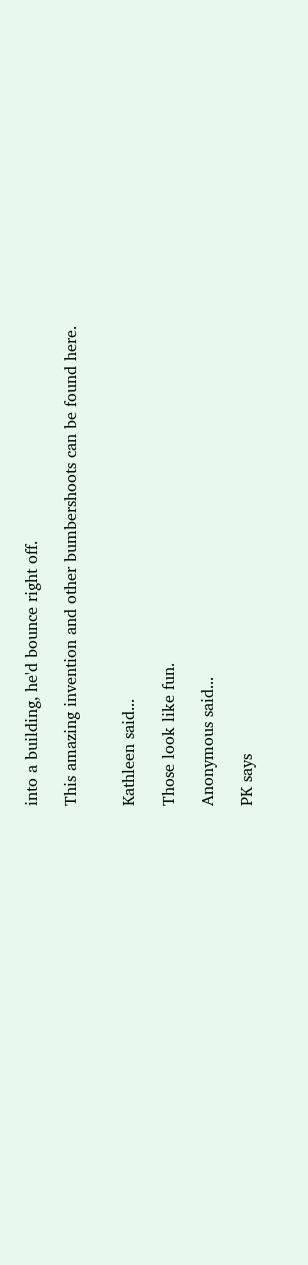into a building, he'd bounce right off.

This amazing invention and other bumbershoots can be found here.


Kathleen said...

Those look like fun.

Anonymous said...

PK says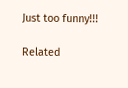Just too funny!!!

Related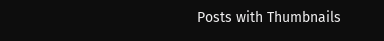Posts with Thumbnails